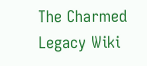The Charmed Legacy Wiki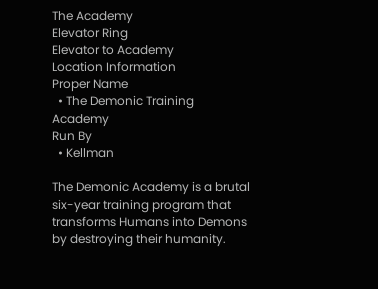The Academy
Elevator Ring
Elevator to Academy
Location Information
Proper Name
  • The Demonic Training Academy
Run By
  • Kellman

The Demonic Academy is a brutal six-year training program that transforms Humans into Demons by destroying their humanity.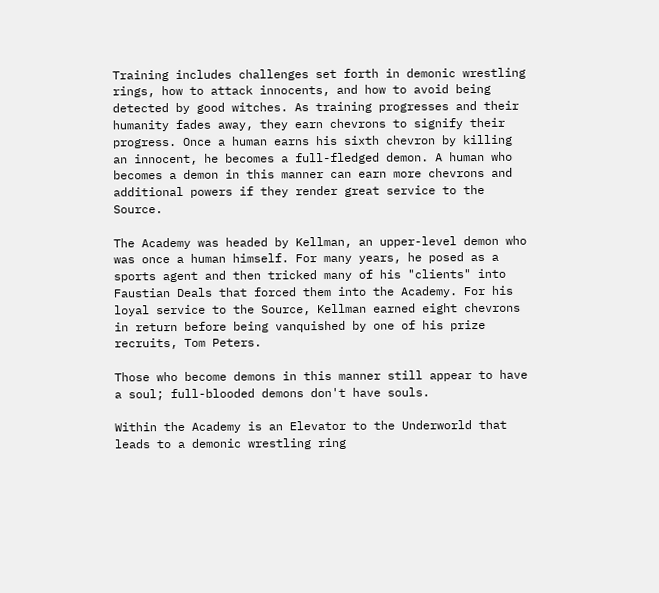Training includes challenges set forth in demonic wrestling rings, how to attack innocents, and how to avoid being detected by good witches. As training progresses and their humanity fades away, they earn chevrons to signify their progress. Once a human earns his sixth chevron by killing an innocent, he becomes a full-fledged demon. A human who becomes a demon in this manner can earn more chevrons and additional powers if they render great service to the Source.

The Academy was headed by Kellman, an upper-level demon who was once a human himself. For many years, he posed as a sports agent and then tricked many of his "clients" into Faustian Deals that forced them into the Academy. For his loyal service to the Source, Kellman earned eight chevrons in return before being vanquished by one of his prize recruits, Tom Peters.

Those who become demons in this manner still appear to have a soul; full-blooded demons don't have souls.

Within the Academy is an Elevator to the Underworld that leads to a demonic wrestling ring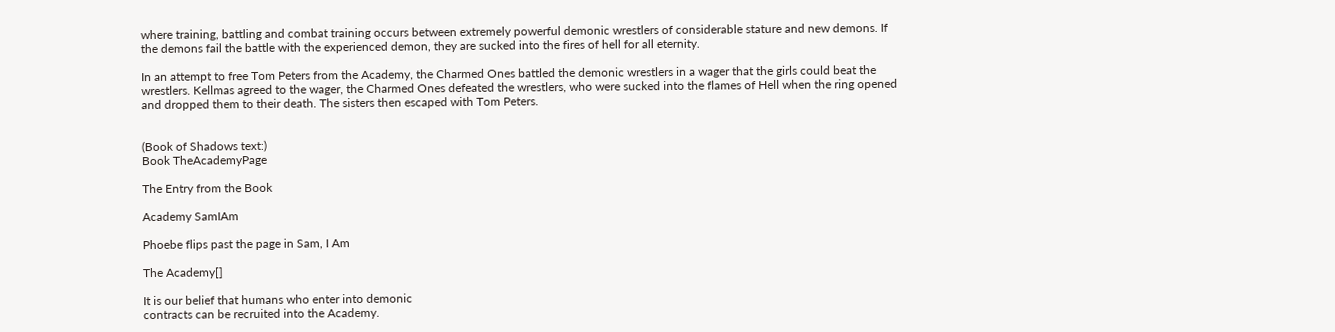where training, battling and combat training occurs between extremely powerful demonic wrestlers of considerable stature and new demons. If the demons fail the battle with the experienced demon, they are sucked into the fires of hell for all eternity.

In an attempt to free Tom Peters from the Academy, the Charmed Ones battled the demonic wrestlers in a wager that the girls could beat the wrestlers. Kellmas agreed to the wager, the Charmed Ones defeated the wrestlers, who were sucked into the flames of Hell when the ring opened and dropped them to their death. The sisters then escaped with Tom Peters.


(Book of Shadows text:)
Book TheAcademyPage

The Entry from the Book

Academy SamIAm

Phoebe flips past the page in Sam, I Am

The Academy[]

It is our belief that humans who enter into demonic
contracts can be recruited into the Academy.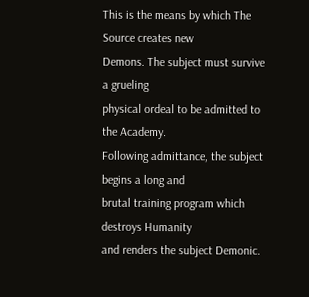This is the means by which The Source creates new
Demons. The subject must survive a grueling
physical ordeal to be admitted to the Academy.
Following admittance, the subject begins a long and
brutal training program which destroys Humanity
and renders the subject Demonic.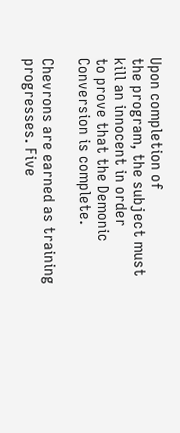Upon completion of
the program, the subject must kill an innocent in order
to prove that the Demonic Conversion is complete.

Chevrons are earned as training progresses. Five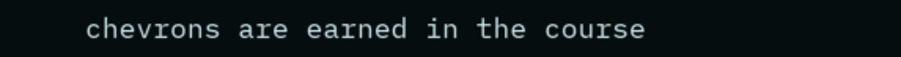chevrons are earned in the course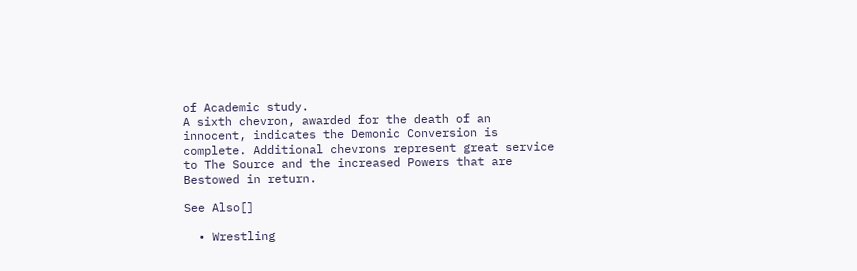of Academic study.
A sixth chevron, awarded for the death of an
innocent, indicates the Demonic Conversion is
complete. Additional chevrons represent great service
to The Source and the increased Powers that are
Bestowed in return.

See Also[]

  • Wrestling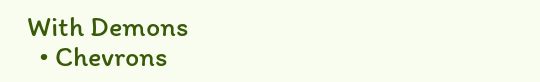With Demons
  • Chevrons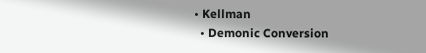• Kellman
  • Demonic Conversion